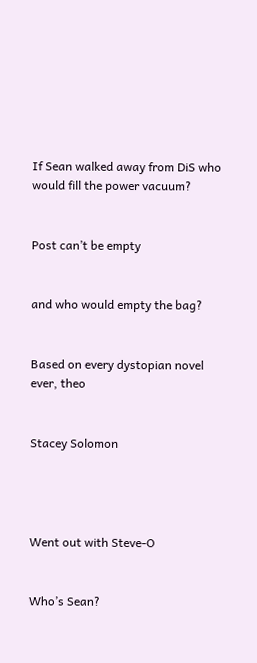If Sean walked away from DiS who would fill the power vacuum?


Post can’t be empty


and who would empty the bag?


Based on every dystopian novel ever, theo


Stacey Solomon




Went out with Steve-O


Who’s Sean?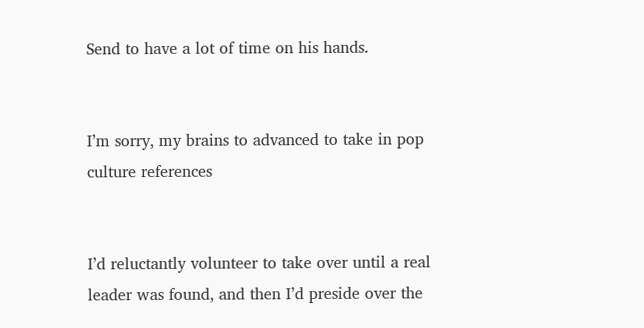Send to have a lot of time on his hands.


I’m sorry, my brains to advanced to take in pop culture references


I’d reluctantly volunteer to take over until a real leader was found, and then I’d preside over the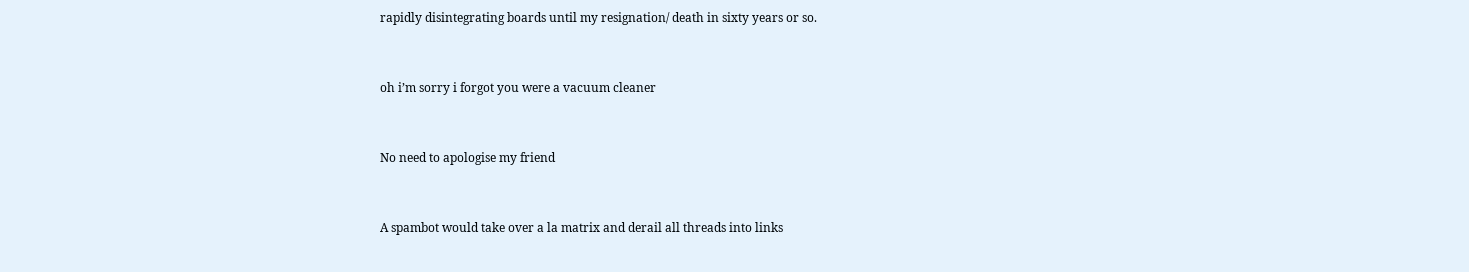rapidly disintegrating boards until my resignation/ death in sixty years or so.


oh i’m sorry i forgot you were a vacuum cleaner


No need to apologise my friend


A spambot would take over a la matrix and derail all threads into links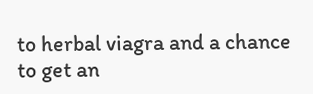to herbal viagra and a chance to get an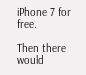iPhone 7 for free.

Then there would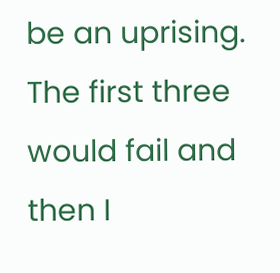be an uprising. The first three would fail and then I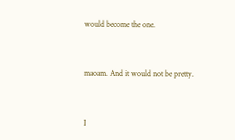would become the one.


maoam. And it would not be pretty.


I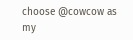choose @cowcow as my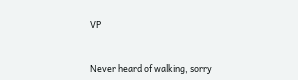VP


Never heard of walking, sorry